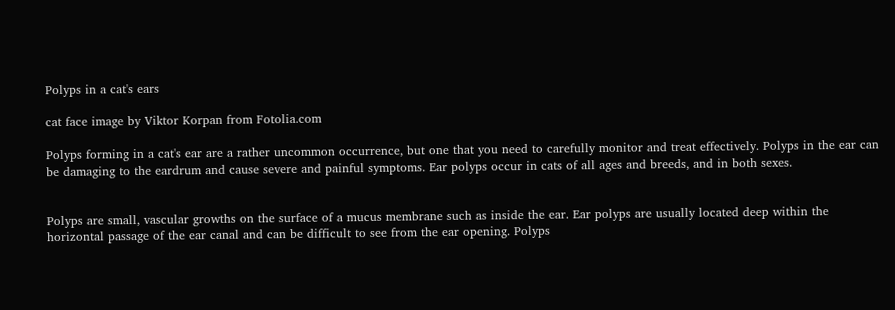Polyps in a cat's ears

cat face image by Viktor Korpan from Fotolia.com

Polyps forming in a cat's ear are a rather uncommon occurrence, but one that you need to carefully monitor and treat effectively. Polyps in the ear can be damaging to the eardrum and cause severe and painful symptoms. Ear polyps occur in cats of all ages and breeds, and in both sexes.


Polyps are small, vascular growths on the surface of a mucus membrane such as inside the ear. Ear polyps are usually located deep within the horizontal passage of the ear canal and can be difficult to see from the ear opening. Polyps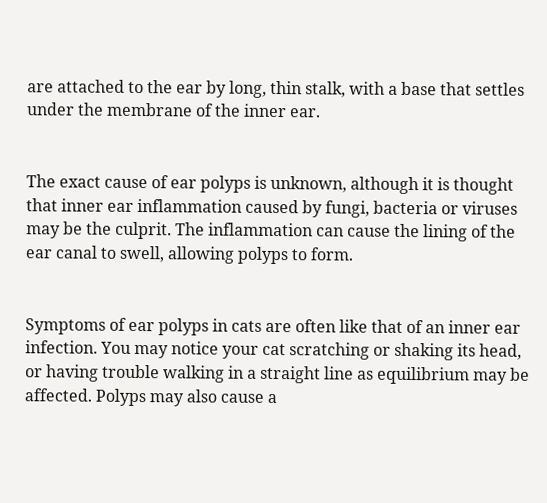are attached to the ear by long, thin stalk, with a base that settles under the membrane of the inner ear.


The exact cause of ear polyps is unknown, although it is thought that inner ear inflammation caused by fungi, bacteria or viruses may be the culprit. The inflammation can cause the lining of the ear canal to swell, allowing polyps to form.


Symptoms of ear polyps in cats are often like that of an inner ear infection. You may notice your cat scratching or shaking its head, or having trouble walking in a straight line as equilibrium may be affected. Polyps may also cause a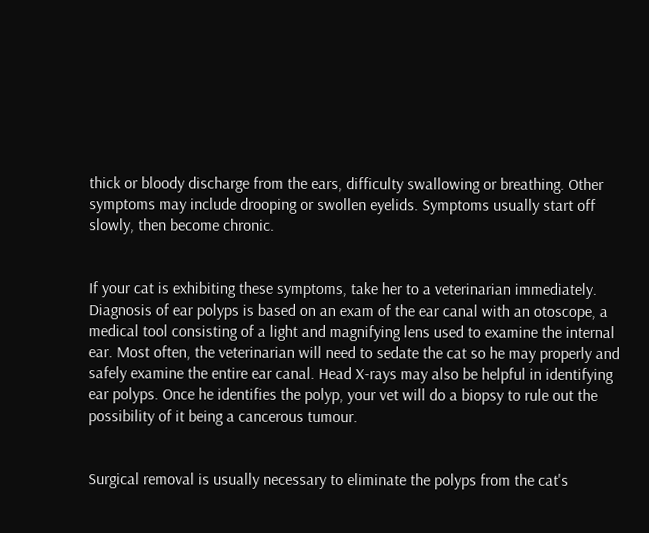thick or bloody discharge from the ears, difficulty swallowing or breathing. Other symptoms may include drooping or swollen eyelids. Symptoms usually start off slowly, then become chronic.


If your cat is exhibiting these symptoms, take her to a veterinarian immediately. Diagnosis of ear polyps is based on an exam of the ear canal with an otoscope, a medical tool consisting of a light and magnifying lens used to examine the internal ear. Most often, the veterinarian will need to sedate the cat so he may properly and safely examine the entire ear canal. Head X-rays may also be helpful in identifying ear polyps. Once he identifies the polyp, your vet will do a biopsy to rule out the possibility of it being a cancerous tumour.


Surgical removal is usually necessary to eliminate the polyps from the cat's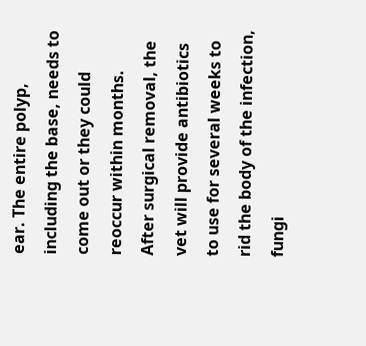ear. The entire polyp, including the base, needs to come out or they could reoccur within months. After surgical removal, the vet will provide antibiotics to use for several weeks to rid the body of the infection, fungi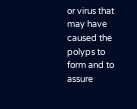or virus that may have caused the polyps to form and to assure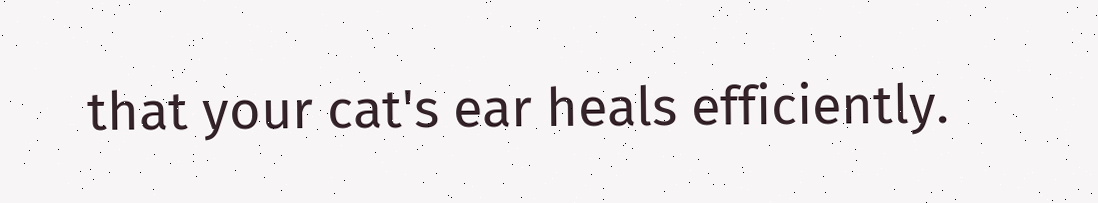that your cat's ear heals efficiently.